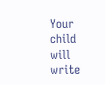Your child will write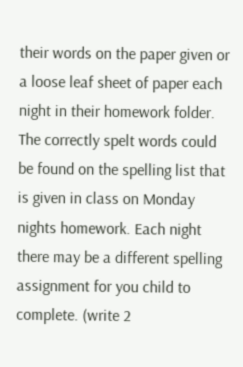their words on the paper given or a loose leaf sheet of paper each night in their homework folder.  The correctly spelt words could be found on the spelling list that is given in class on Monday nights homework. Each night there may be a different spelling assignment for you child to complete. (write 2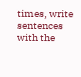times, write sentences with the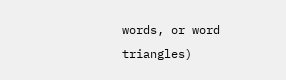words, or word triangles)